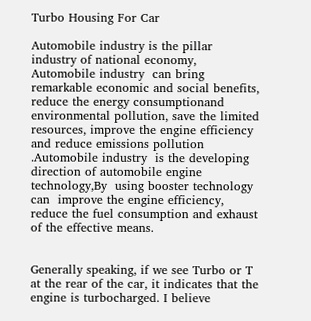Turbo Housing For Car

Automobile industry is the pillar industry of national economy,  Automobile industry  can bring remarkable economic and social benefits, reduce the energy consumptionand environmental pollution, save the limited resources, improve the engine efficiency and reduce emissions pollution .Automobile industry  is the developing direction of automobile engine technology,By  using booster technology can  improve the engine efficiency, reduce the fuel consumption and exhaust of the effective means.


Generally speaking, if we see Turbo or T at the rear of the car, it indicates that the engine is turbocharged. I believe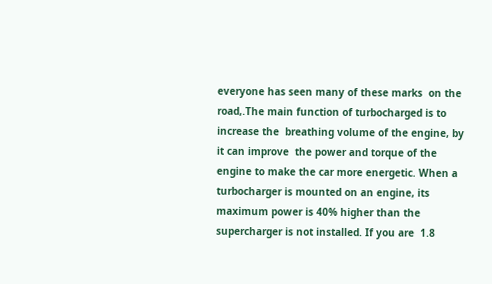everyone has seen many of these marks  on the road,.The main function of turbocharged is to increase the  breathing volume of the engine, by it can improve  the power and torque of the engine to make the car more energetic. When a turbocharger is mounted on an engine, its maximum power is 40% higher than the supercharger is not installed. If you are  1.8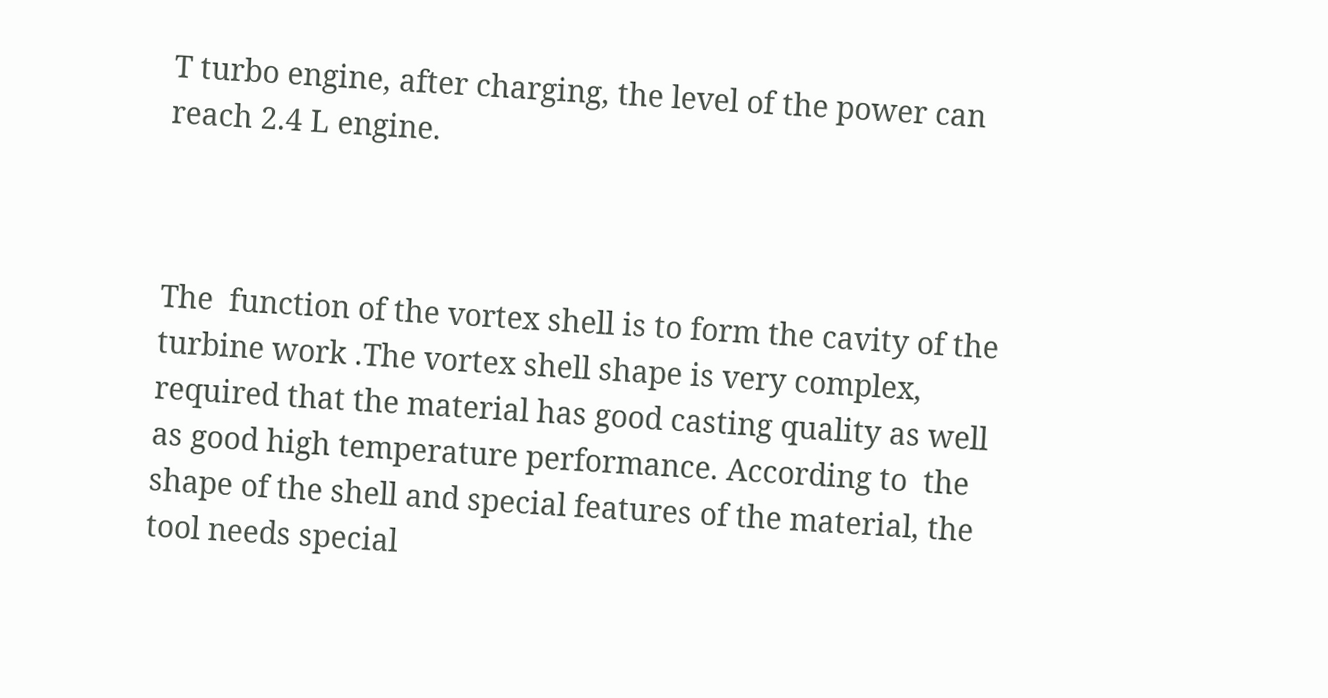T turbo engine, after charging, the level of the power can reach 2.4 L engine.



The  function of the vortex shell is to form the cavity of the turbine work .The vortex shell shape is very complex, required that the material has good casting quality as well as good high temperature performance. According to  the shape of the shell and special features of the material, the tool needs special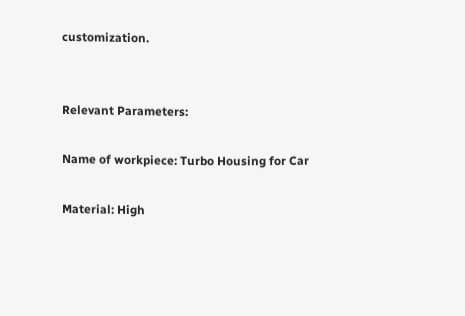customization.


Relevant Parameters:

Name of workpiece: Turbo Housing for Car

Material: High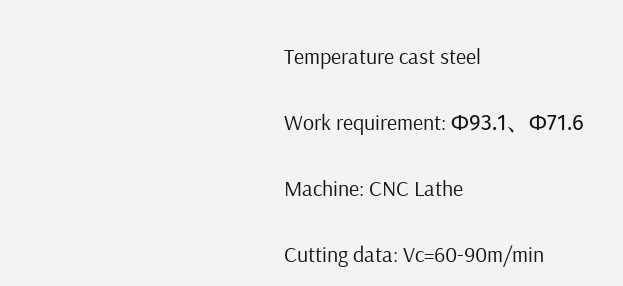Temperature cast steel

Work requirement: Φ93.1、Φ71.6

Machine: CNC Lathe

Cutting data: Vc=60-90m/min